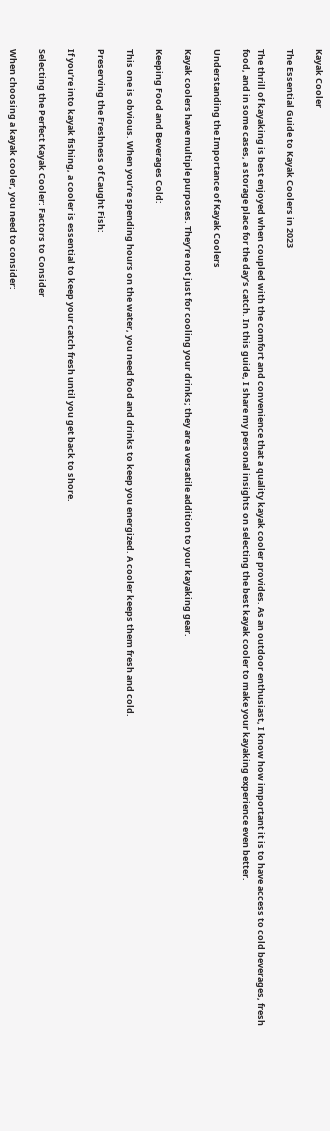Kayak Cooler

The Essential Guide to Kayak Coolers in 2023

The thrill of kayaking is best enjoyed when coupled with the comfort and convenience that a quality kayak cooler provides. As an outdoor enthusiast, I know how important it is to have access to cold beverages, fresh food, and in some cases, a storage place for the day’s catch. In this guide, I share my personal insights on selecting the best kayak cooler to make your kayaking experience even better.

Understanding the Importance of Kayak Coolers

Kayak coolers have multiple purposes. They’re not just for cooling your drinks; they are a versatile addition to your kayaking gear.

Keeping Food and Beverages Cold:

This one is obvious. When you’re spending hours on the water, you need food and drinks to keep you energized. A cooler keeps them fresh and cold.

Preserving the Freshness of Caught Fish:

If you’re into kayak fishing, a cooler is essential to keep your catch fresh until you get back to shore.

Selecting the Perfect Kayak Cooler: Factors to Consider

When choosing a kayak cooler, you need to consider: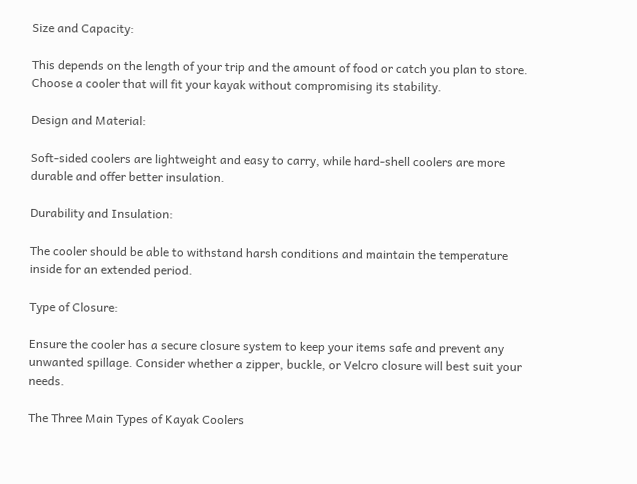Size and Capacity:

This depends on the length of your trip and the amount of food or catch you plan to store. Choose a cooler that will fit your kayak without compromising its stability.

Design and Material:

Soft-sided coolers are lightweight and easy to carry, while hard-shell coolers are more durable and offer better insulation.

Durability and Insulation:

The cooler should be able to withstand harsh conditions and maintain the temperature inside for an extended period.

Type of Closure:

Ensure the cooler has a secure closure system to keep your items safe and prevent any unwanted spillage. Consider whether a zipper, buckle, or Velcro closure will best suit your needs.

The Three Main Types of Kayak Coolers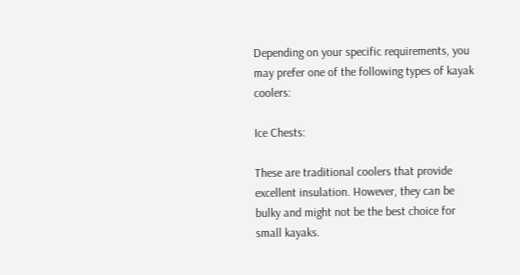Depending on your specific requirements, you may prefer one of the following types of kayak coolers:

Ice Chests:

These are traditional coolers that provide excellent insulation. However, they can be bulky and might not be the best choice for small kayaks.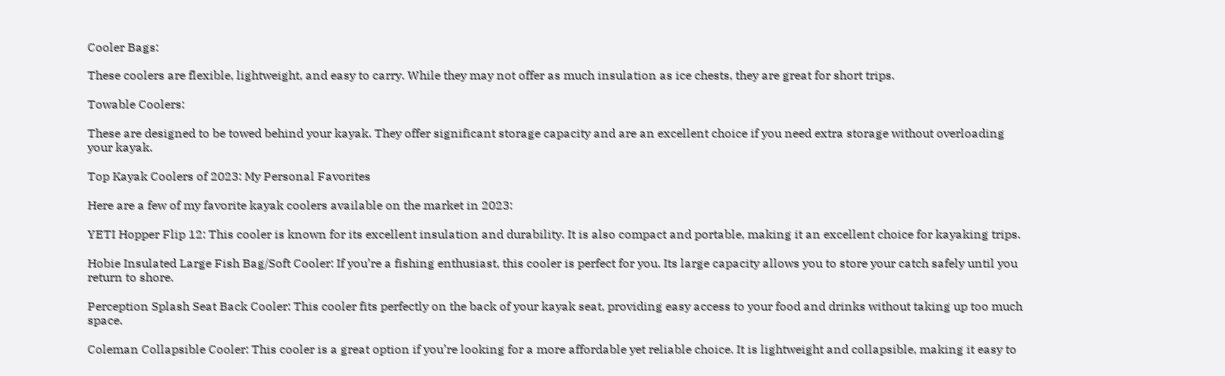Cooler Bags:

These coolers are flexible, lightweight, and easy to carry. While they may not offer as much insulation as ice chests, they are great for short trips.

Towable Coolers:

These are designed to be towed behind your kayak. They offer significant storage capacity and are an excellent choice if you need extra storage without overloading your kayak.

Top Kayak Coolers of 2023: My Personal Favorites

Here are a few of my favorite kayak coolers available on the market in 2023:

YETI Hopper Flip 12: This cooler is known for its excellent insulation and durability. It is also compact and portable, making it an excellent choice for kayaking trips.

Hobie Insulated Large Fish Bag/Soft Cooler: If you’re a fishing enthusiast, this cooler is perfect for you. Its large capacity allows you to store your catch safely until you return to shore.

Perception Splash Seat Back Cooler: This cooler fits perfectly on the back of your kayak seat, providing easy access to your food and drinks without taking up too much space.

Coleman Collapsible Cooler: This cooler is a great option if you’re looking for a more affordable yet reliable choice. It is lightweight and collapsible, making it easy to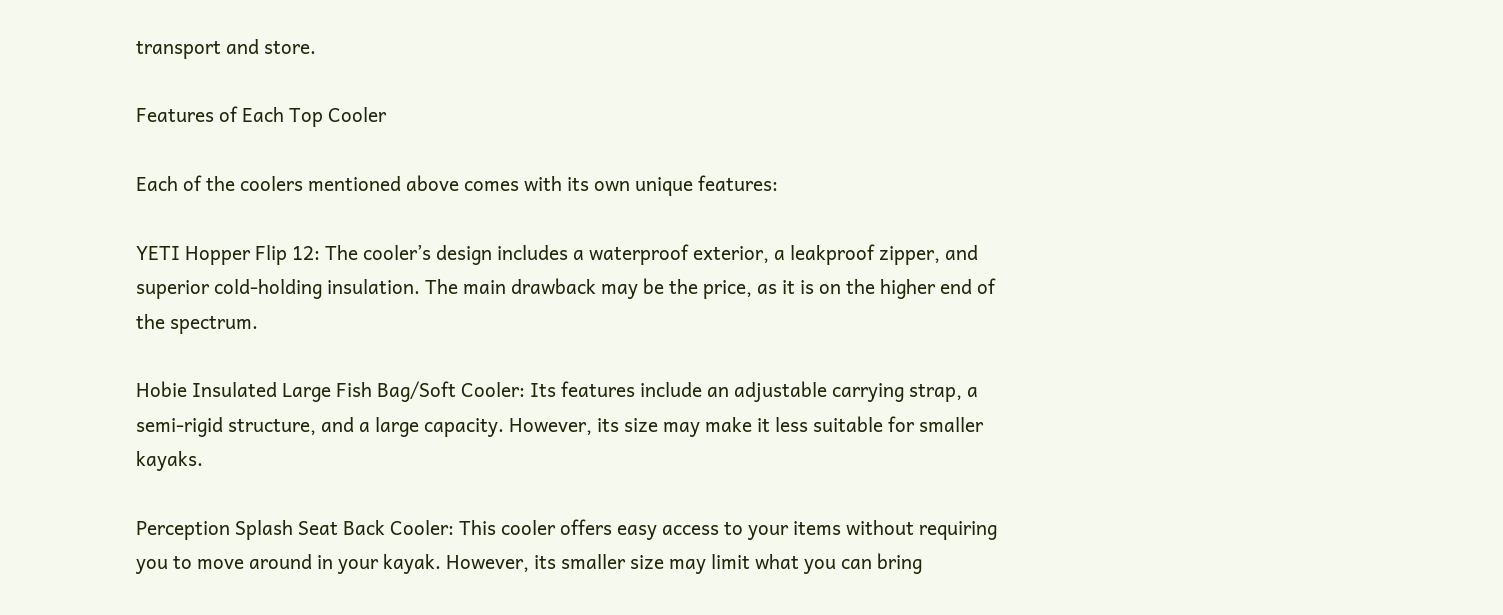transport and store.

Features of Each Top Cooler

Each of the coolers mentioned above comes with its own unique features:

YETI Hopper Flip 12: The cooler’s design includes a waterproof exterior, a leakproof zipper, and superior cold-holding insulation. The main drawback may be the price, as it is on the higher end of the spectrum.

Hobie Insulated Large Fish Bag/Soft Cooler: Its features include an adjustable carrying strap, a semi-rigid structure, and a large capacity. However, its size may make it less suitable for smaller kayaks.

Perception Splash Seat Back Cooler: This cooler offers easy access to your items without requiring you to move around in your kayak. However, its smaller size may limit what you can bring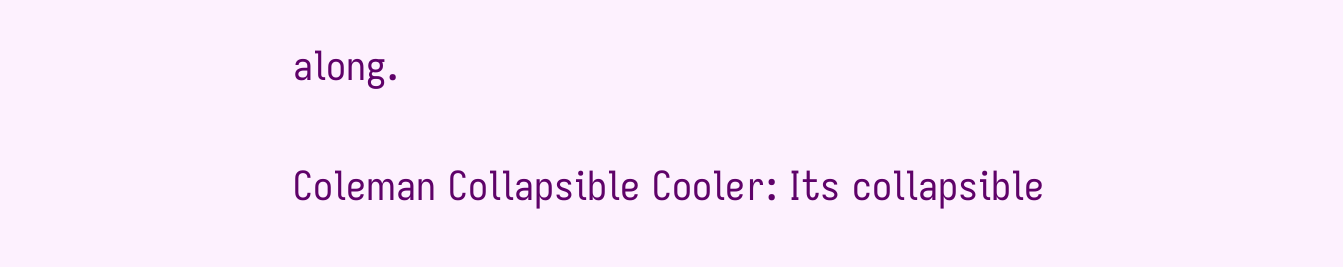along.

Coleman Collapsible Cooler: Its collapsible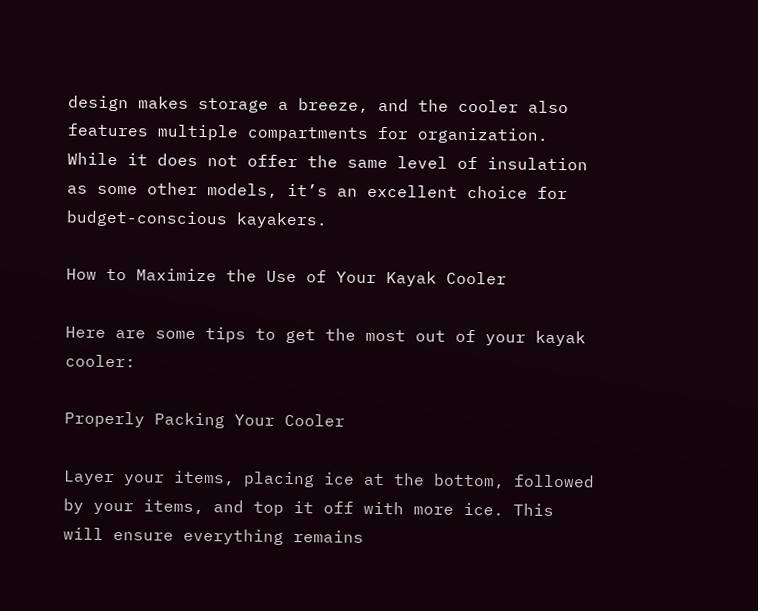design makes storage a breeze, and the cooler also features multiple compartments for organization. While it does not offer the same level of insulation as some other models, it’s an excellent choice for budget-conscious kayakers.

How to Maximize the Use of Your Kayak Cooler

Here are some tips to get the most out of your kayak cooler:

Properly Packing Your Cooler

Layer your items, placing ice at the bottom, followed by your items, and top it off with more ice. This will ensure everything remains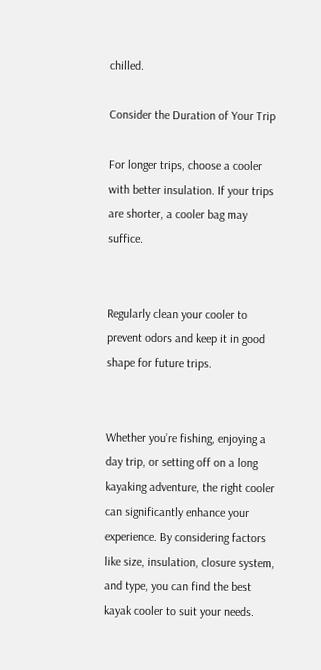chilled.

Consider the Duration of Your Trip

For longer trips, choose a cooler with better insulation. If your trips are shorter, a cooler bag may suffice.


Regularly clean your cooler to prevent odors and keep it in good shape for future trips.


Whether you’re fishing, enjoying a day trip, or setting off on a long kayaking adventure, the right cooler can significantly enhance your experience. By considering factors like size, insulation, closure system, and type, you can find the best kayak cooler to suit your needs.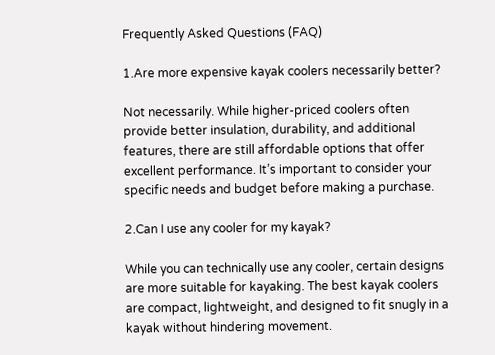Frequently Asked Questions (FAQ)

1.Are more expensive kayak coolers necessarily better?

Not necessarily. While higher-priced coolers often provide better insulation, durability, and additional features, there are still affordable options that offer excellent performance. It’s important to consider your specific needs and budget before making a purchase.

2.Can I use any cooler for my kayak?

While you can technically use any cooler, certain designs are more suitable for kayaking. The best kayak coolers are compact, lightweight, and designed to fit snugly in a kayak without hindering movement.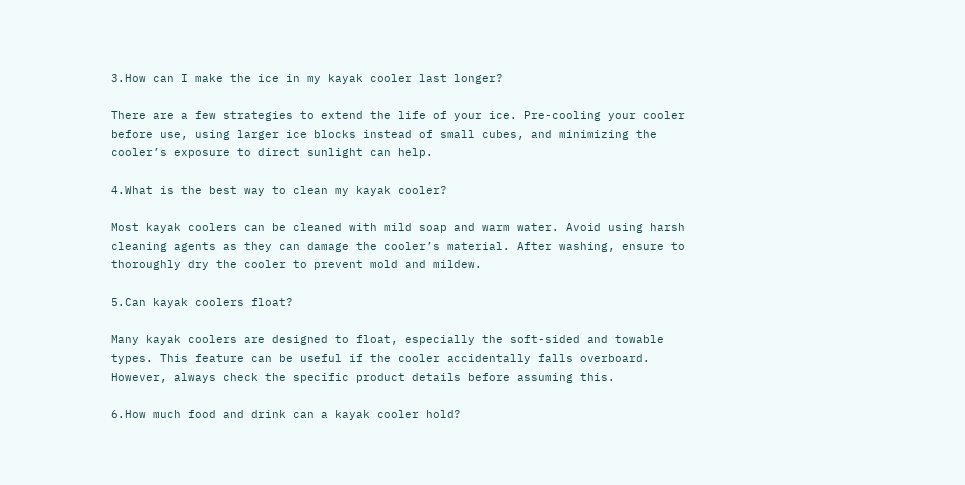3.How can I make the ice in my kayak cooler last longer?

There are a few strategies to extend the life of your ice. Pre-cooling your cooler before use, using larger ice blocks instead of small cubes, and minimizing the cooler’s exposure to direct sunlight can help.

4.What is the best way to clean my kayak cooler?

Most kayak coolers can be cleaned with mild soap and warm water. Avoid using harsh cleaning agents as they can damage the cooler’s material. After washing, ensure to thoroughly dry the cooler to prevent mold and mildew.

5.Can kayak coolers float?

Many kayak coolers are designed to float, especially the soft-sided and towable types. This feature can be useful if the cooler accidentally falls overboard. However, always check the specific product details before assuming this.

6.How much food and drink can a kayak cooler hold?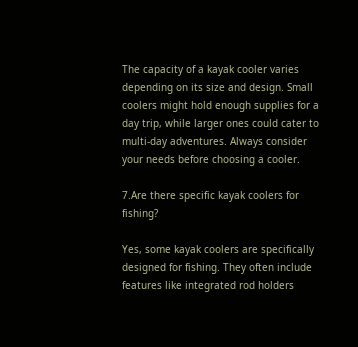The capacity of a kayak cooler varies depending on its size and design. Small coolers might hold enough supplies for a day trip, while larger ones could cater to multi-day adventures. Always consider your needs before choosing a cooler.

7.Are there specific kayak coolers for fishing?

Yes, some kayak coolers are specifically designed for fishing. They often include features like integrated rod holders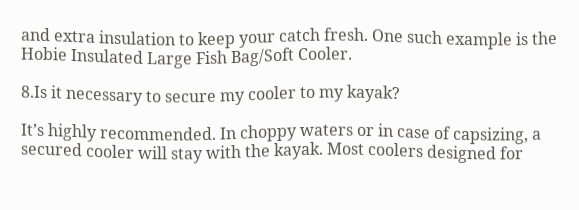and extra insulation to keep your catch fresh. One such example is the Hobie Insulated Large Fish Bag/Soft Cooler.

8.Is it necessary to secure my cooler to my kayak?

It’s highly recommended. In choppy waters or in case of capsizing, a secured cooler will stay with the kayak. Most coolers designed for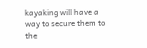kayaking will have a way to secure them to the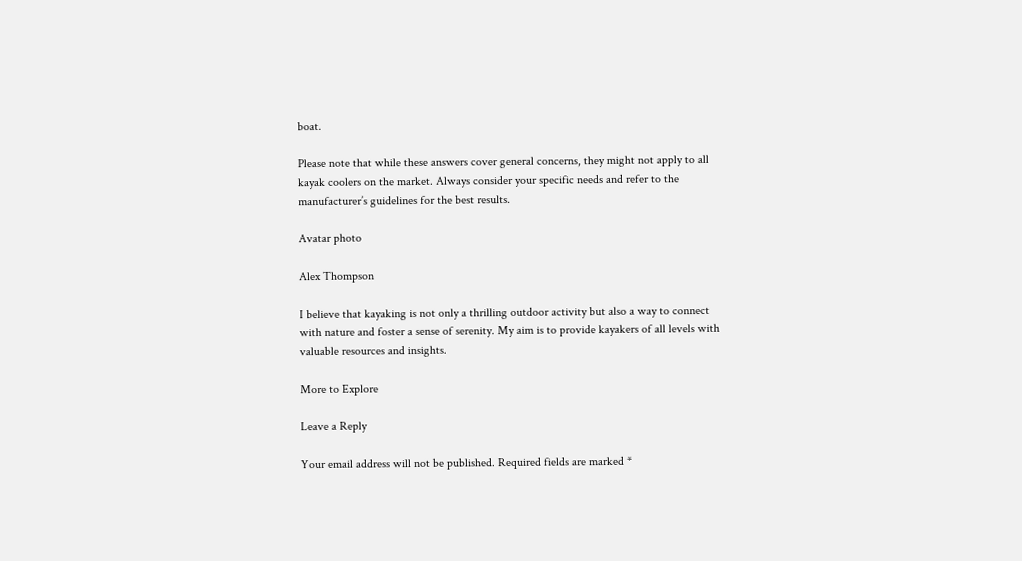boat.

Please note that while these answers cover general concerns, they might not apply to all kayak coolers on the market. Always consider your specific needs and refer to the manufacturer’s guidelines for the best results.

Avatar photo

Alex Thompson

I believe that kayaking is not only a thrilling outdoor activity but also a way to connect with nature and foster a sense of serenity. My aim is to provide kayakers of all levels with valuable resources and insights.

More to Explore

Leave a Reply

Your email address will not be published. Required fields are marked *